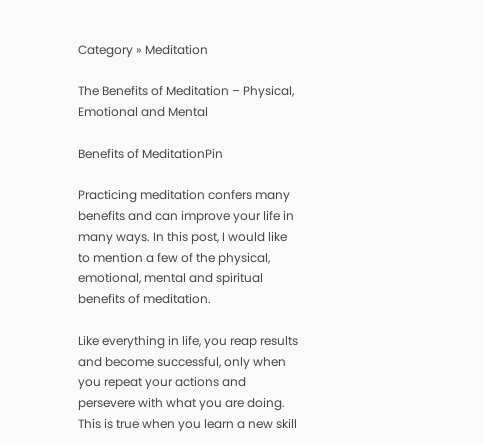Category » Meditation

The Benefits of Meditation – Physical, Emotional and Mental

Benefits of MeditationPin

Practicing meditation confers many benefits and can improve your life in many ways. In this post, I would like to mention a few of the physical, emotional, mental and spiritual benefits of meditation.

Like everything in life, you reap results and become successful, only when you repeat your actions and persevere with what you are doing. This is true when you learn a new skill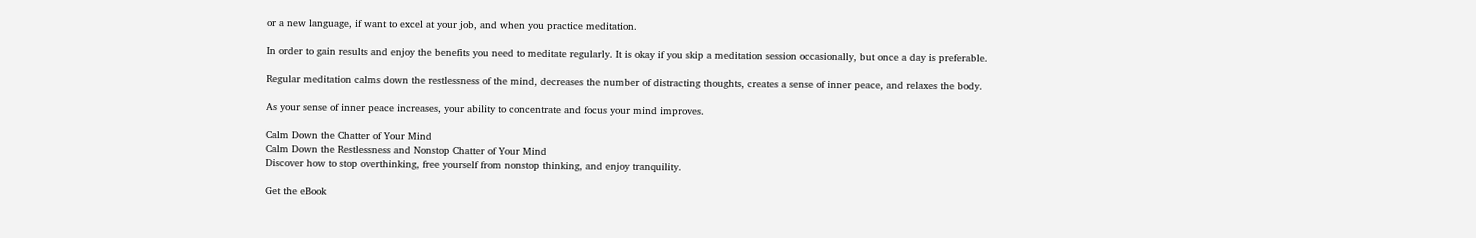or a new language, if want to excel at your job, and when you practice meditation.

In order to gain results and enjoy the benefits you need to meditate regularly. It is okay if you skip a meditation session occasionally, but once a day is preferable.

Regular meditation calms down the restlessness of the mind, decreases the number of distracting thoughts, creates a sense of inner peace, and relaxes the body.

As your sense of inner peace increases, your ability to concentrate and focus your mind improves.

Calm Down the Chatter of Your Mind
Calm Down the Restlessness and Nonstop Chatter of Your Mind
Discover how to stop overthinking, free yourself from nonstop thinking, and enjoy tranquility.

Get the eBook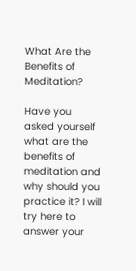What Are the Benefits of Meditation?

Have you asked yourself what are the benefits of meditation and why should you practice it? I will try here to answer your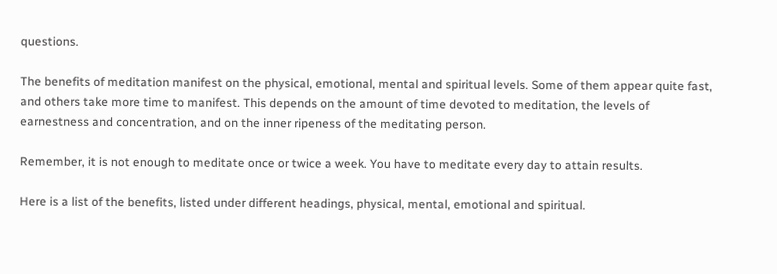questions.

The benefits of meditation manifest on the physical, emotional, mental and spiritual levels. Some of them appear quite fast, and others take more time to manifest. This depends on the amount of time devoted to meditation, the levels of earnestness and concentration, and on the inner ripeness of the meditating person.

Remember, it is not enough to meditate once or twice a week. You have to meditate every day to attain results.

Here is a list of the benefits, listed under different headings, physical, mental, emotional and spiritual.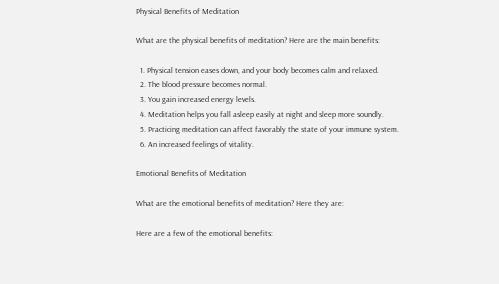Physical Benefits of Meditation

What are the physical benefits of meditation? Here are the main benefits:

  1. Physical tension eases down, and your body becomes calm and relaxed.
  2. The blood pressure becomes normal.
  3. You gain increased energy levels.
  4. Meditation helps you fall asleep easily at night and sleep more soundly.
  5. Practicing meditation can affect favorably the state of your immune system.
  6. An increased feelings of vitality.

Emotional Benefits of Meditation

What are the emotional benefits of meditation? Here they are:

Here are a few of the emotional benefits: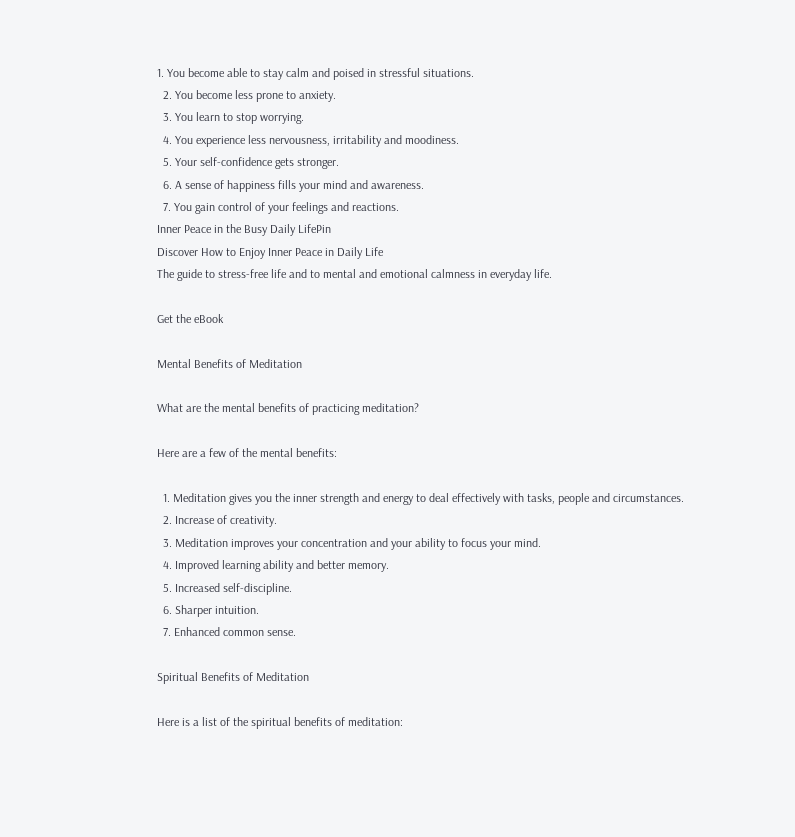1. You become able to stay calm and poised in stressful situations.
  2. You become less prone to anxiety.
  3. You learn to stop worrying.
  4. You experience less nervousness, irritability and moodiness.
  5. Your self-confidence gets stronger.
  6. A sense of happiness fills your mind and awareness.
  7. You gain control of your feelings and reactions.
Inner Peace in the Busy Daily LifePin
Discover How to Enjoy Inner Peace in Daily Life
The guide to stress-free life and to mental and emotional calmness in everyday life.

Get the eBook

Mental Benefits of Meditation

What are the mental benefits of practicing meditation?

Here are a few of the mental benefits:

  1. Meditation gives you the inner strength and energy to deal effectively with tasks, people and circumstances.
  2. Increase of creativity.
  3. Meditation improves your concentration and your ability to focus your mind.
  4. Improved learning ability and better memory.
  5. Increased self-discipline.
  6. Sharper intuition.
  7. Enhanced common sense.

Spiritual Benefits of Meditation

Here is a list of the spiritual benefits of meditation: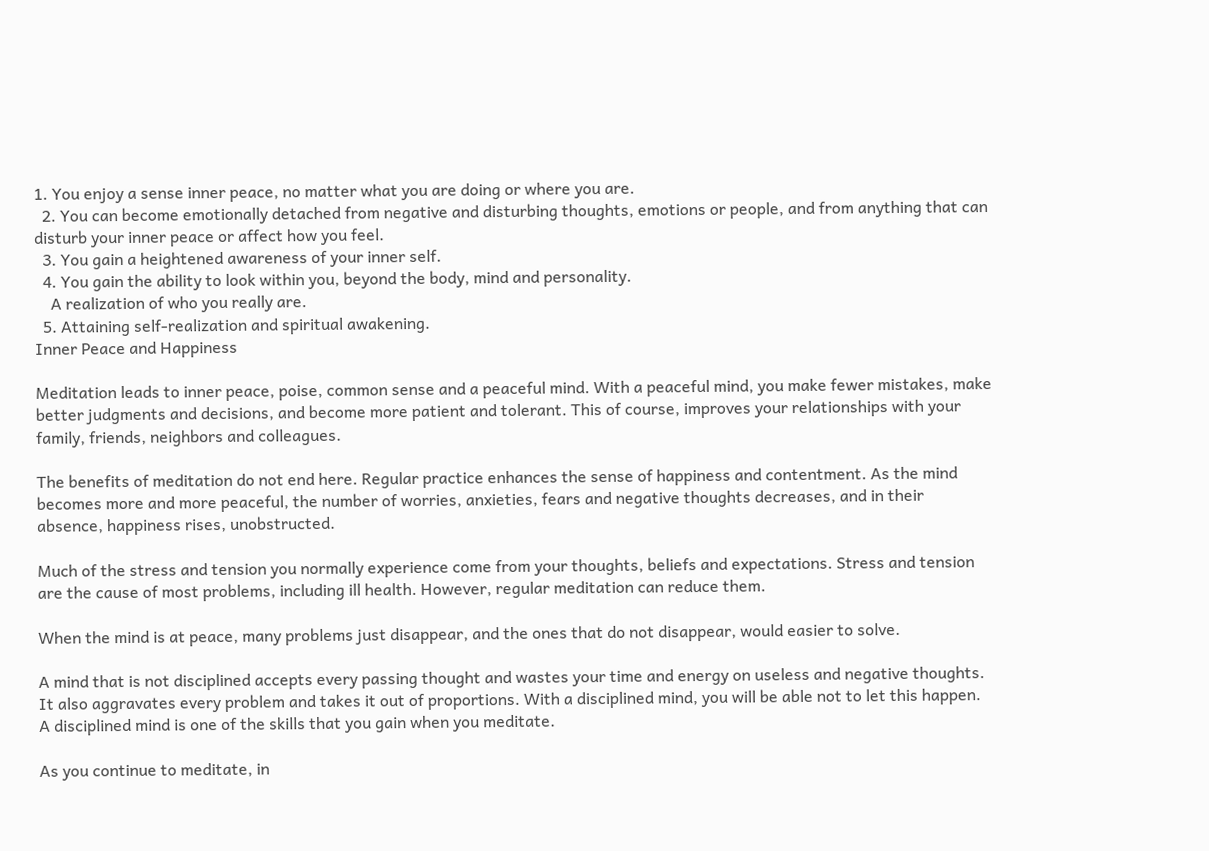1. You enjoy a sense inner peace, no matter what you are doing or where you are.
  2. You can become emotionally detached from negative and disturbing thoughts, emotions or people, and from anything that can disturb your inner peace or affect how you feel.
  3. You gain a heightened awareness of your inner self.
  4. You gain the ability to look within you, beyond the body, mind and personality.
    A realization of who you really are.
  5. Attaining self-realization and spiritual awakening.
Inner Peace and Happiness

Meditation leads to inner peace, poise, common sense and a peaceful mind. With a peaceful mind, you make fewer mistakes, make better judgments and decisions, and become more patient and tolerant. This of course, improves your relationships with your family, friends, neighbors and colleagues.

The benefits of meditation do not end here. Regular practice enhances the sense of happiness and contentment. As the mind becomes more and more peaceful, the number of worries, anxieties, fears and negative thoughts decreases, and in their absence, happiness rises, unobstructed.

Much of the stress and tension you normally experience come from your thoughts, beliefs and expectations. Stress and tension are the cause of most problems, including ill health. However, regular meditation can reduce them.

When the mind is at peace, many problems just disappear, and the ones that do not disappear, would easier to solve.

A mind that is not disciplined accepts every passing thought and wastes your time and energy on useless and negative thoughts. It also aggravates every problem and takes it out of proportions. With a disciplined mind, you will be able not to let this happen. A disciplined mind is one of the skills that you gain when you meditate.

As you continue to meditate, in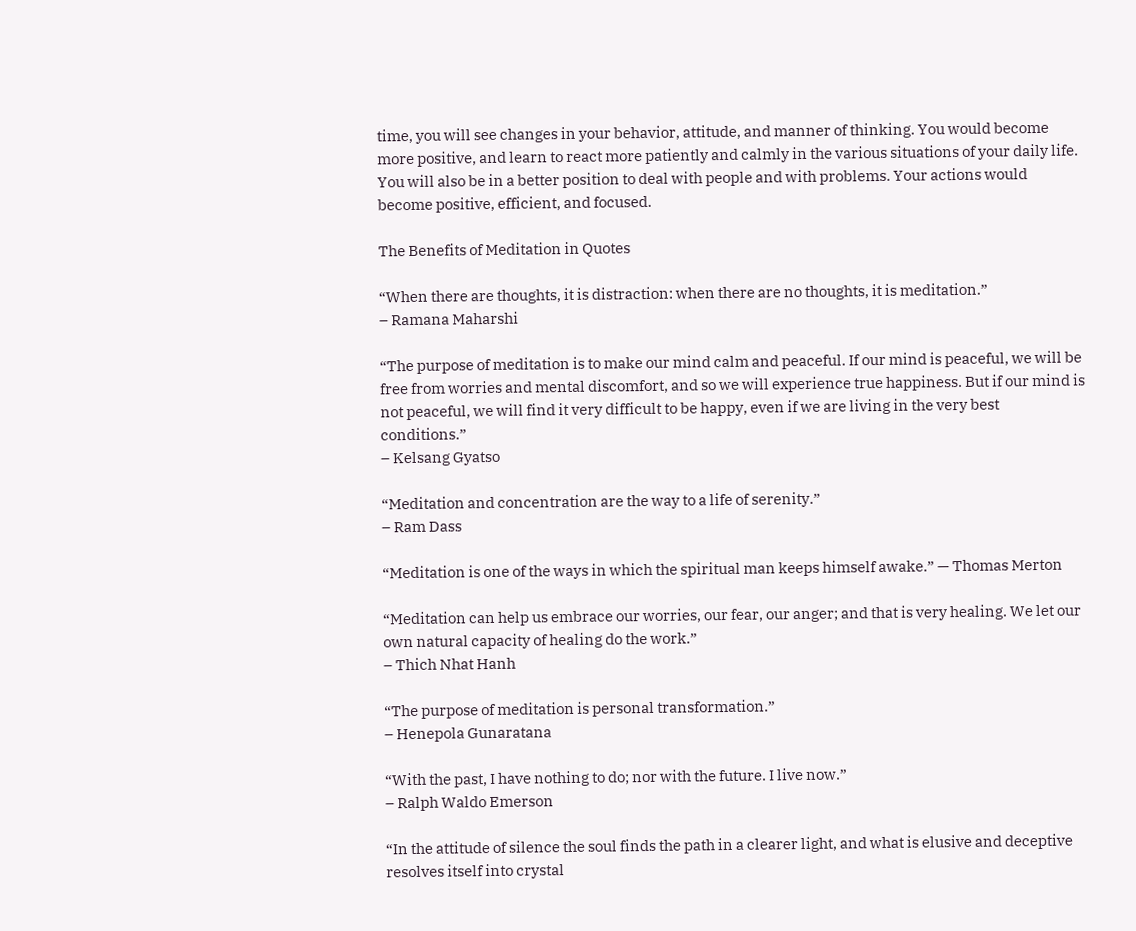time, you will see changes in your behavior, attitude, and manner of thinking. You would become more positive, and learn to react more patiently and calmly in the various situations of your daily life. You will also be in a better position to deal with people and with problems. Your actions would become positive, efficient, and focused.

The Benefits of Meditation in Quotes

“When there are thoughts, it is distraction: when there are no thoughts, it is meditation.”
– Ramana Maharshi

“The purpose of meditation is to make our mind calm and peaceful. If our mind is peaceful, we will be free from worries and mental discomfort, and so we will experience true happiness. But if our mind is not peaceful, we will find it very difficult to be happy, even if we are living in the very best conditions.”
– Kelsang Gyatso

“Meditation and concentration are the way to a life of serenity.”
– Ram Dass

“Meditation is one of the ways in which the spiritual man keeps himself awake.” — Thomas Merton

“Meditation can help us embrace our worries, our fear, our anger; and that is very healing. We let our own natural capacity of healing do the work.”
– Thich Nhat Hanh

“The purpose of meditation is personal transformation.”
– Henepola Gunaratana

“With the past, I have nothing to do; nor with the future. I live now.”
– Ralph Waldo Emerson

“In the attitude of silence the soul finds the path in a clearer light, and what is elusive and deceptive resolves itself into crystal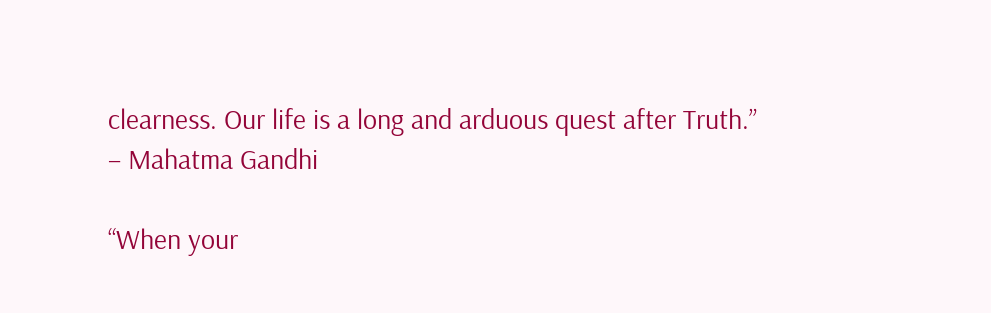clearness. Our life is a long and arduous quest after Truth.”
– Mahatma Gandhi

“When your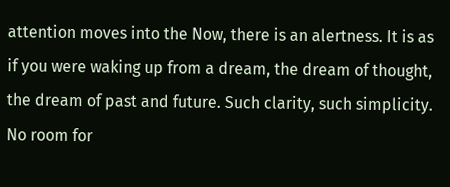attention moves into the Now, there is an alertness. It is as if you were waking up from a dream, the dream of thought, the dream of past and future. Such clarity, such simplicity. No room for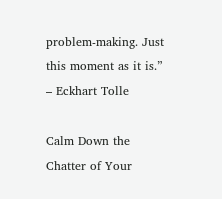problem-making. Just this moment as it is.”
– Eckhart Tolle

Calm Down the Chatter of Your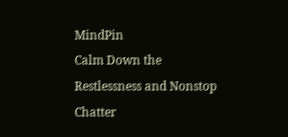MindPin
Calm Down the Restlessness and Nonstop Chatter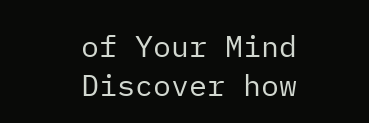of Your Mind
Discover how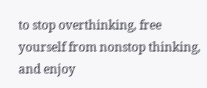to stop overthinking, free yourself from nonstop thinking, and enjoy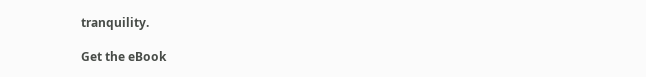tranquility.

Get the eBook